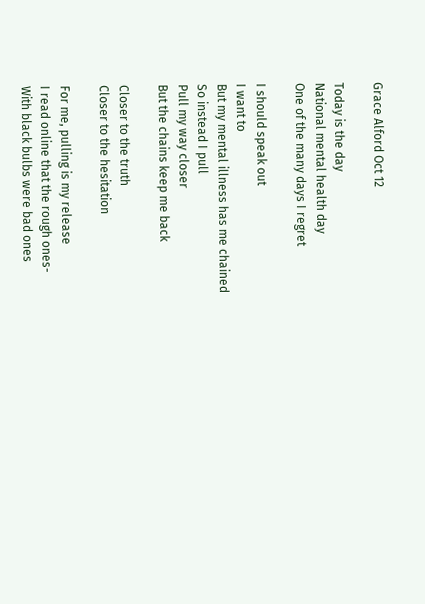Grace Alford Oct 12

Today is the day
National mental health day
One of the many days I regret

I should speak out
I want to
But my mental illness has me chained
So instead I pull
Pull my way closer
But the chains keep me back

Closer to the truth
Closer to the hesitation

For me, pulling is my release
I read online that the rough ones-
With black bulbs were bad ones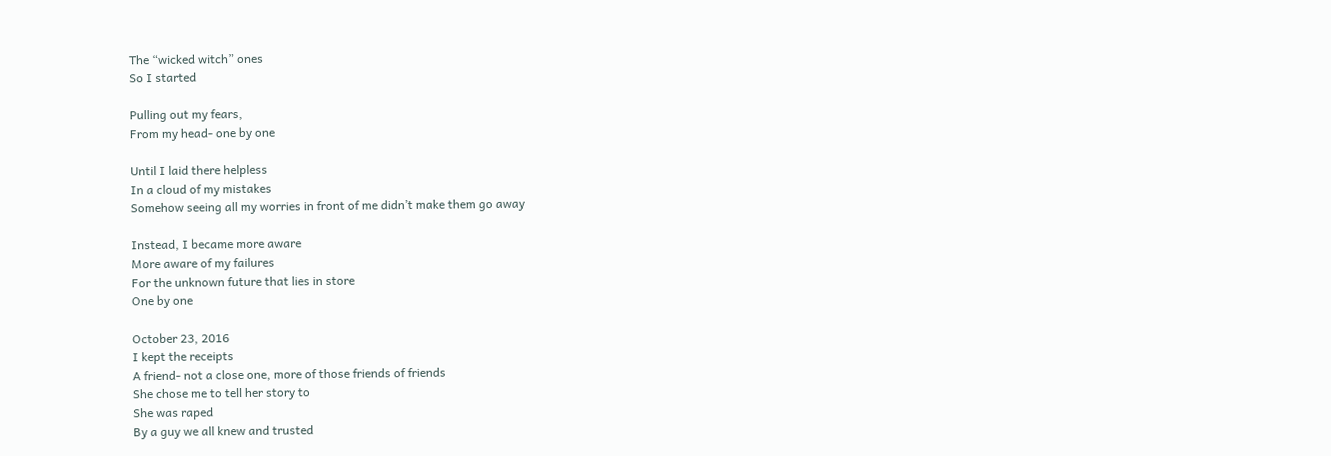The “wicked witch” ones
So I started

Pulling out my fears,
From my head- one by one

Until I laid there helpless
In a cloud of my mistakes
Somehow seeing all my worries in front of me didn’t make them go away

Instead, I became more aware
More aware of my failures
For the unknown future that lies in store
One by one

October 23, 2016
I kept the receipts
A friend- not a close one, more of those friends of friends
She chose me to tell her story to
She was raped
By a guy we all knew and trusted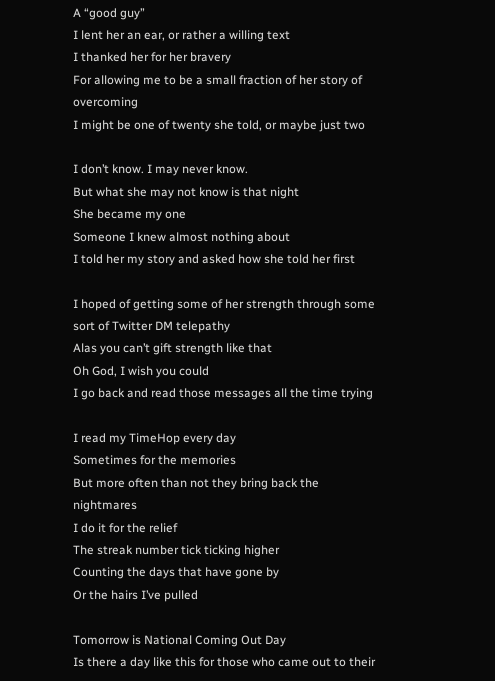A “good guy”
I lent her an ear, or rather a willing text
I thanked her for her bravery
For allowing me to be a small fraction of her story of overcoming
I might be one of twenty she told, or maybe just two

I don’t know. I may never know.
But what she may not know is that night
She became my one
Someone I knew almost nothing about
I told her my story and asked how she told her first

I hoped of getting some of her strength through some sort of Twitter DM telepathy
Alas you can’t gift strength like that
Oh God, I wish you could
I go back and read those messages all the time trying

I read my TimeHop every day
Sometimes for the memories
But more often than not they bring back the nightmares
I do it for the relief
The streak number tick ticking higher
Counting the days that have gone by
Or the hairs I’ve pulled

Tomorrow is National Coming Out Day
Is there a day like this for those who came out to their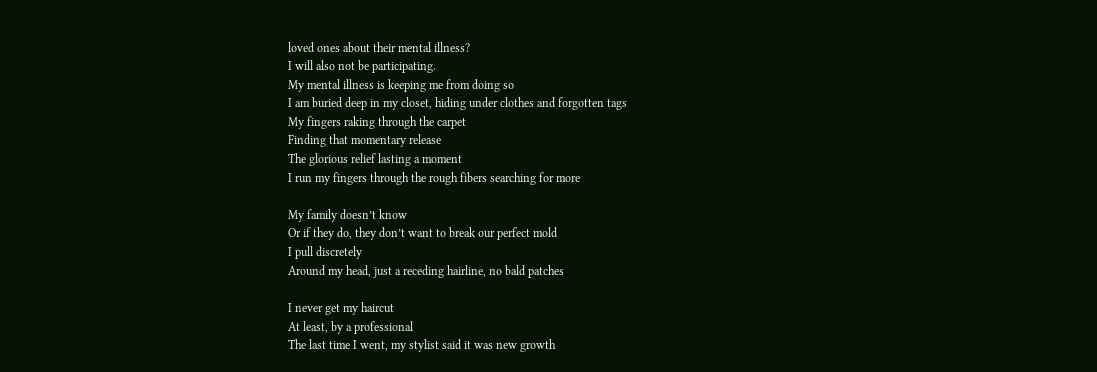loved ones about their mental illness?
I will also not be participating.
My mental illness is keeping me from doing so
I am buried deep in my closet, hiding under clothes and forgotten tags
My fingers raking through the carpet
Finding that momentary release
The glorious relief lasting a moment
I run my fingers through the rough fibers searching for more

My family doesn’t know
Or if they do, they don’t want to break our perfect mold
I pull discretely
Around my head, just a receding hairline, no bald patches

I never get my haircut
At least, by a professional
The last time I went, my stylist said it was new growth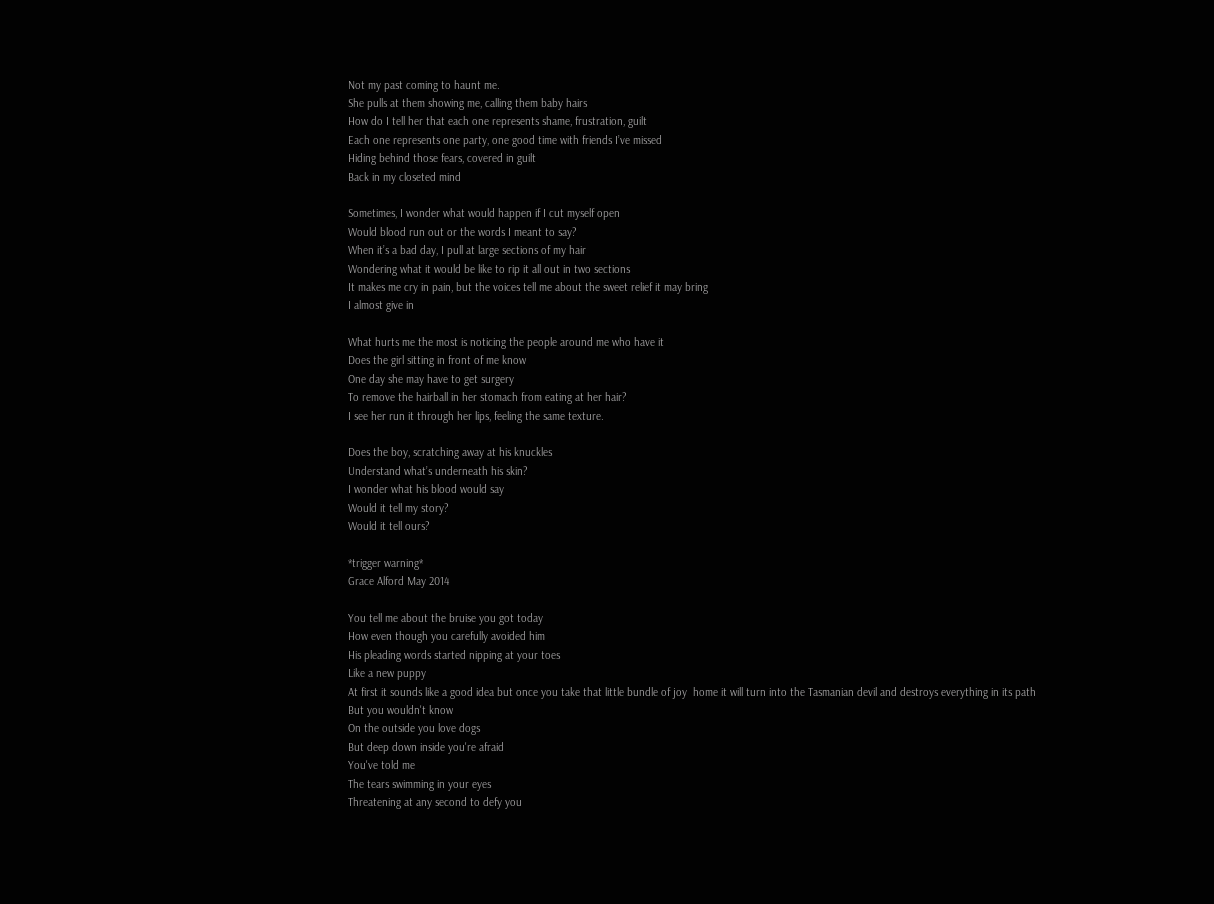Not my past coming to haunt me.
She pulls at them showing me, calling them baby hairs
How do I tell her that each one represents shame, frustration, guilt
Each one represents one party, one good time with friends I’ve missed
Hiding behind those fears, covered in guilt
Back in my closeted mind

Sometimes, I wonder what would happen if I cut myself open
Would blood run out or the words I meant to say?
When it’s a bad day, I pull at large sections of my hair
Wondering what it would be like to rip it all out in two sections
It makes me cry in pain, but the voices tell me about the sweet relief it may bring
I almost give in

What hurts me the most is noticing the people around me who have it
Does the girl sitting in front of me know
One day she may have to get surgery
To remove the hairball in her stomach from eating at her hair?
I see her run it through her lips, feeling the same texture.

Does the boy, scratching away at his knuckles
Understand what’s underneath his skin?
I wonder what his blood would say
Would it tell my story?
Would it tell ours?

*trigger warning*
Grace Alford May 2014

You tell me about the bruise you got today
How even though you carefully avoided him
His pleading words started nipping at your toes
Like a new puppy
At first it sounds like a good idea but once you take that little bundle of joy  home it will turn into the Tasmanian devil and destroys everything in its path
But you wouldn't know
On the outside you love dogs
But deep down inside you're afraid
You've told me
The tears swimming in your eyes
Threatening at any second to defy you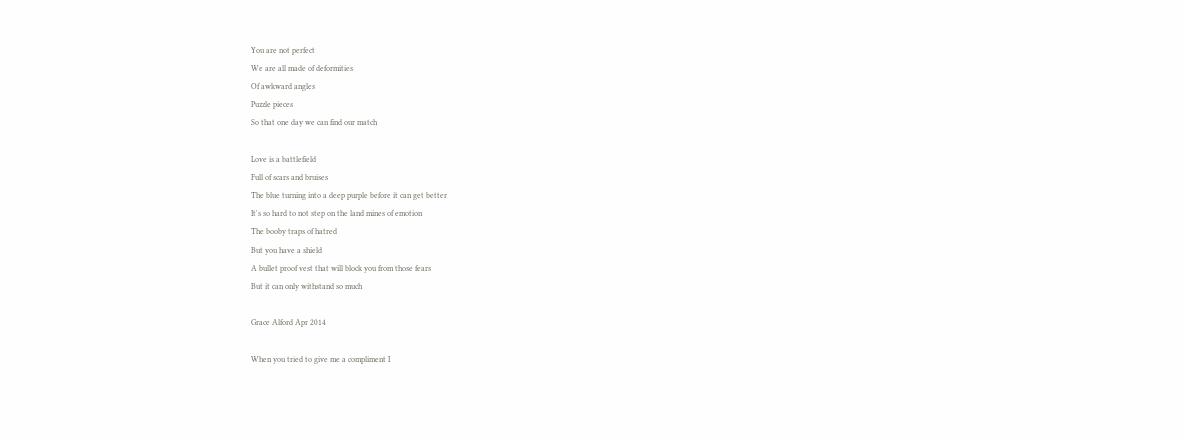You are not perfect
We are all made of deformities
Of awkward angles
Puzzle pieces
So that one day we can find our match

Love is a battlefield
Full of scars and bruises
The blue turning into a deep purple before it can get better
It's so hard to not step on the land mines of emotion
The booby traps of hatred
But you have a shield
A bullet proof vest that will block you from those fears
But it can only withstand so much

Grace Alford Apr 2014

When you tried to give me a compliment I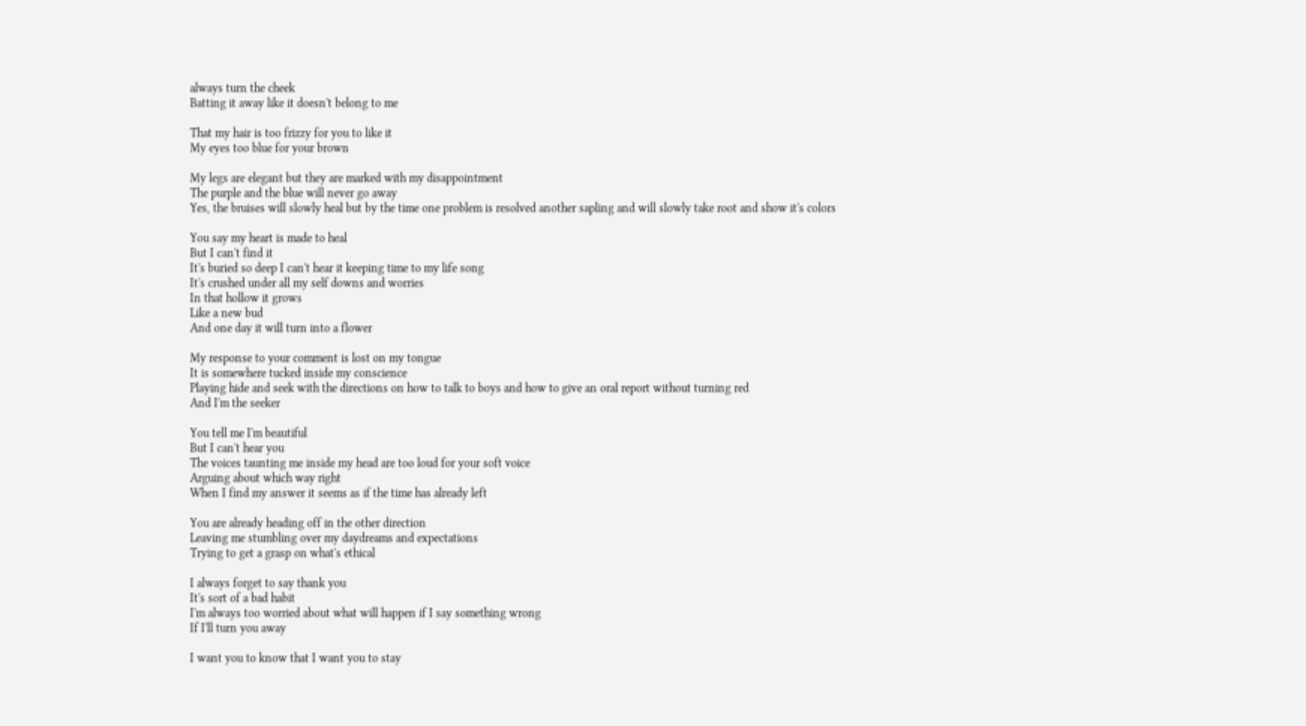always turn the cheek
Batting it away like it doesn't belong to me

That my hair is too frizzy for you to like it
My eyes too blue for your brown

My legs are elegant but they are marked with my disappointment
The purple and the blue will never go away
Yes, the bruises will slowly heal but by the time one problem is resolved another sapling and will slowly take root and show it's colors

You say my heart is made to heal
But I can't find it
It's buried so deep I can't hear it keeping time to my life song
It's crushed under all my self downs and worries
In that hollow it grows
Like a new bud
And one day it will turn into a flower

My response to your comment is lost on my tongue
It is somewhere tucked inside my conscience
Playing hide and seek with the directions on how to talk to boys and how to give an oral report without turning red
And I'm the seeker

You tell me I'm beautiful
But I can't hear you
The voices taunting me inside my head are too loud for your soft voice
Arguing about which way right
When I find my answer it seems as if the time has already left

You are already heading off in the other direction
Leaving me stumbling over my daydreams and expectations
Trying to get a grasp on what's ethical

I always forget to say thank you
It's sort of a bad habit
I'm always too worried about what will happen if I say something wrong
If I'll turn you away

I want you to know that I want you to stay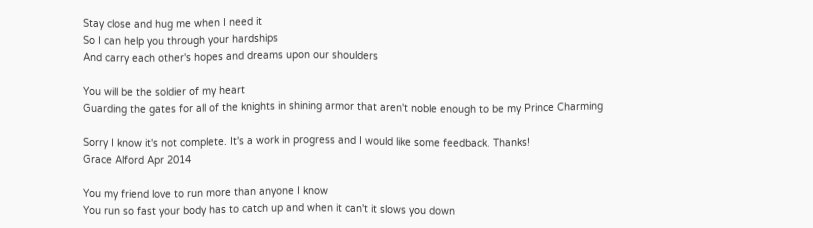Stay close and hug me when I need it
So I can help you through your hardships
And carry each other's hopes and dreams upon our shoulders

You will be the soldier of my heart
Guarding the gates for all of the knights in shining armor that aren't noble enough to be my Prince Charming

Sorry I know it's not complete. It's a work in progress and I would like some feedback. Thanks!
Grace Alford Apr 2014

You my friend love to run more than anyone I know
You run so fast your body has to catch up and when it can't it slows you down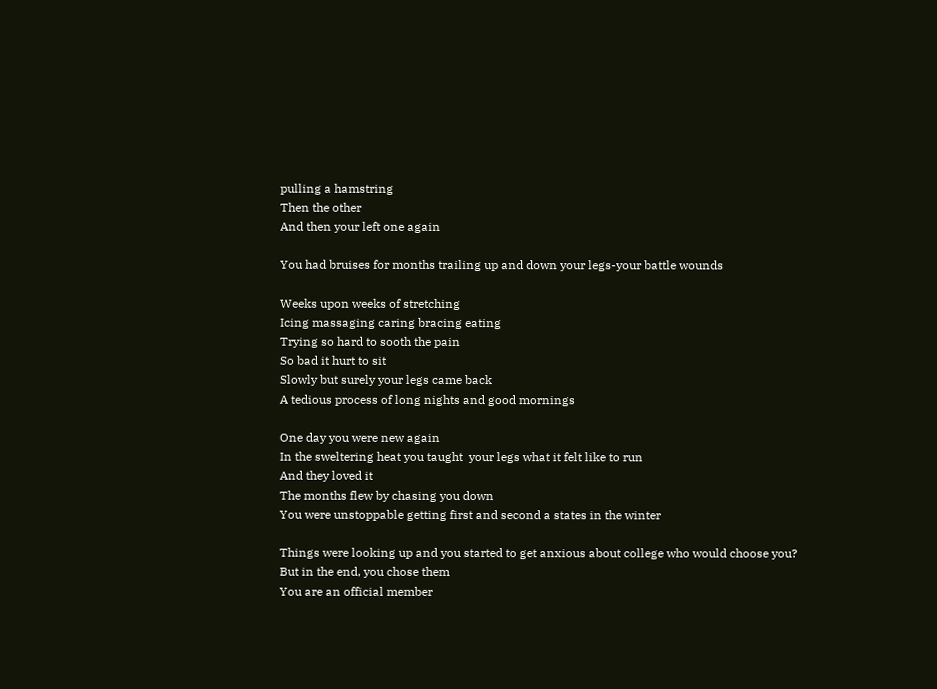pulling a hamstring
Then the other
And then your left one again

You had bruises for months trailing up and down your legs-your battle wounds

Weeks upon weeks of stretching
Icing massaging caring bracing eating
Trying so hard to sooth the pain
So bad it hurt to sit
Slowly but surely your legs came back
A tedious process of long nights and good mornings

One day you were new again
In the sweltering heat you taught  your legs what it felt like to run
And they loved it
The months flew by chasing you down
You were unstoppable getting first and second a states in the winter

Things were looking up and you started to get anxious about college who would choose you?
But in the end, you chose them
You are an official member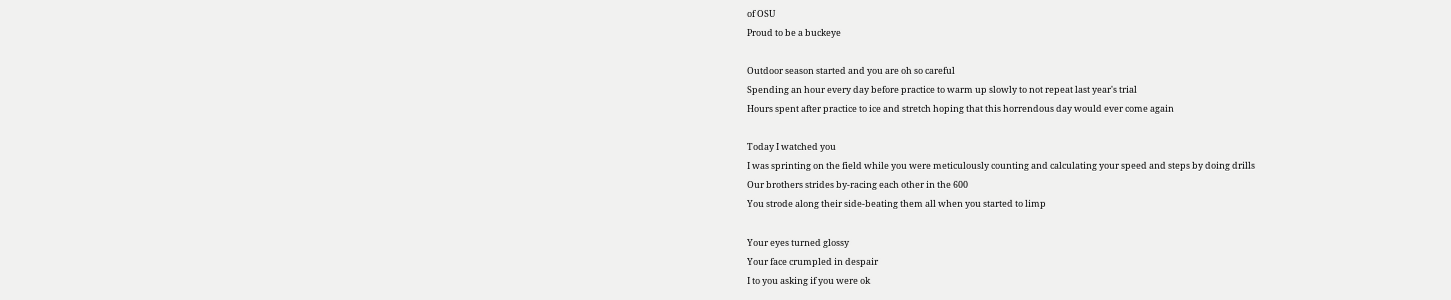of OSU
Proud to be a buckeye

Outdoor season started and you are oh so careful
Spending an hour every day before practice to warm up slowly to not repeat last year's trial
Hours spent after practice to ice and stretch hoping that this horrendous day would ever come again

Today I watched you
I was sprinting on the field while you were meticulously counting and calculating your speed and steps by doing drills
Our brothers strides by-racing each other in the 600
You strode along their side-beating them all when you started to limp

Your eyes turned glossy
Your face crumpled in despair
I to you asking if you were ok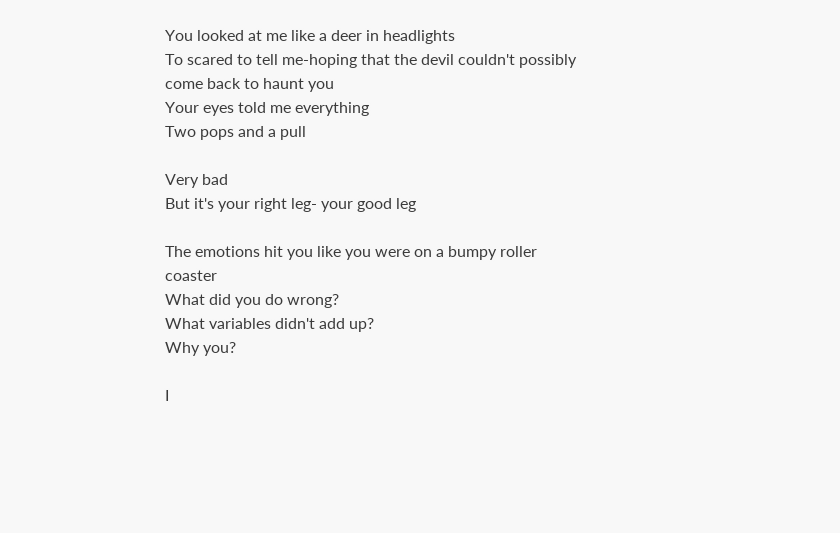You looked at me like a deer in headlights
To scared to tell me-hoping that the devil couldn't possibly come back to haunt you
Your eyes told me everything
Two pops and a pull

Very bad
But it's your right leg- your good leg

The emotions hit you like you were on a bumpy roller coaster
What did you do wrong?
What variables didn't add up?
Why you?

I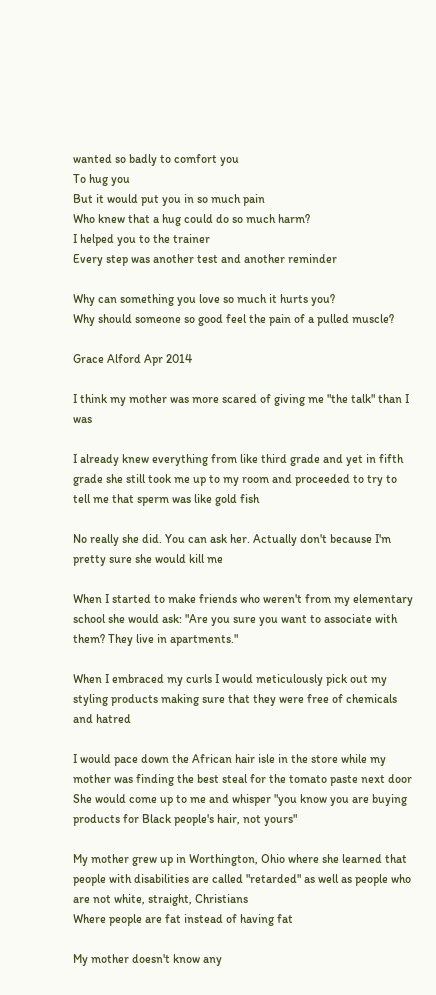wanted so badly to comfort you
To hug you
But it would put you in so much pain
Who knew that a hug could do so much harm?
I helped you to the trainer
Every step was another test and another reminder

Why can something you love so much it hurts you?
Why should someone so good feel the pain of a pulled muscle?

Grace Alford Apr 2014

I think my mother was more scared of giving me "the talk" than I was

I already knew everything from like third grade and yet in fifth grade she still took me up to my room and proceeded to try to tell me that sperm was like gold fish

No really she did. You can ask her. Actually don't because I'm pretty sure she would kill me

When I started to make friends who weren't from my elementary school she would ask: "Are you sure you want to associate with them? They live in apartments."

When I embraced my curls I would meticulously pick out my styling products making sure that they were free of chemicals and hatred

I would pace down the African hair isle in the store while my mother was finding the best steal for the tomato paste next door
She would come up to me and whisper "you know you are buying products for Black people's hair, not yours"

My mother grew up in Worthington, Ohio where she learned that people with disabilities are called "retarded" as well as people who are not white, straight, Christians
Where people are fat instead of having fat

My mother doesn't know any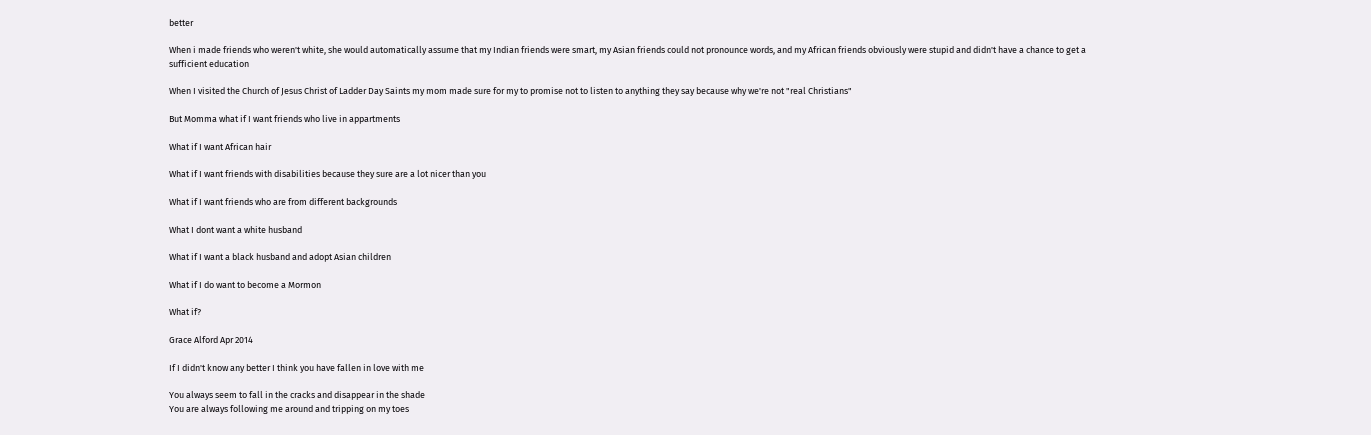better

When i made friends who weren't white, she would automatically assume that my Indian friends were smart, my Asian friends could not pronounce words, and my African friends obviously were stupid and didn't have a chance to get a sufficient education

When I visited the Church of Jesus Christ of Ladder Day Saints my mom made sure for my to promise not to listen to anything they say because why we're not "real Christians"

But Momma what if I want friends who live in appartments

What if I want African hair

What if I want friends with disabilities because they sure are a lot nicer than you

What if I want friends who are from different backgrounds

What I dont want a white husband

What if I want a black husband and adopt Asian children

What if I do want to become a Mormon

What if?

Grace Alford Apr 2014

If I didn't know any better I think you have fallen in love with me

You always seem to fall in the cracks and disappear in the shade
You are always following me around and tripping on my toes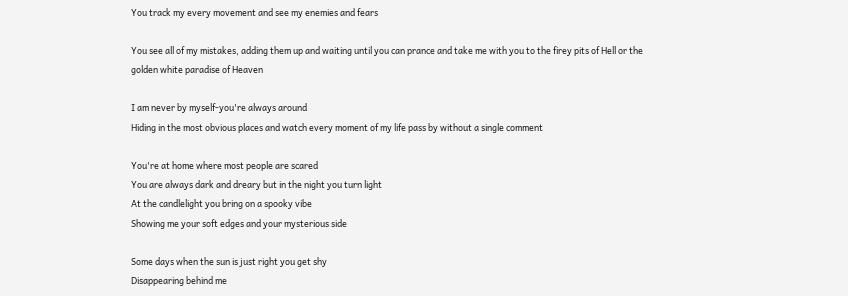You track my every movement and see my enemies and fears

You see all of my mistakes, adding them up and waiting until you can prance and take me with you to the firey pits of Hell or the golden white paradise of Heaven

I am never by myself-you're always around
Hiding in the most obvious places and watch every moment of my life pass by without a single comment

You're at home where most people are scared
You are always dark and dreary but in the night you turn light
At the candlelight you bring on a spooky vibe
Showing me your soft edges and your mysterious side

Some days when the sun is just right you get shy
Disappearing behind me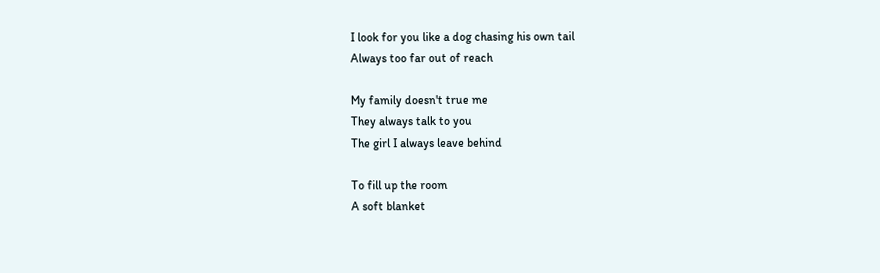I look for you like a dog chasing his own tail
Always too far out of reach

My family doesn't true me
They always talk to you
The girl I always leave behind

To fill up the room
A soft blanket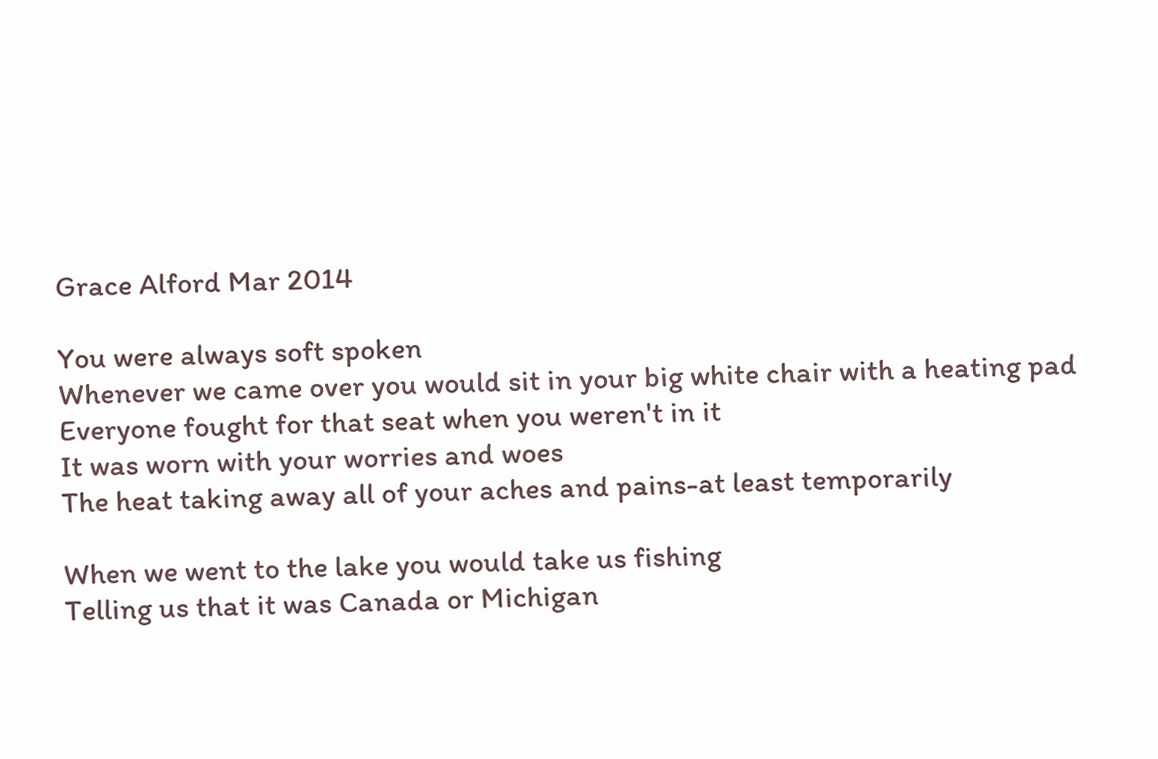Grace Alford Mar 2014

You were always soft spoken
Whenever we came over you would sit in your big white chair with a heating pad
Everyone fought for that seat when you weren't in it
It was worn with your worries and woes
The heat taking away all of your aches and pains-at least temporarily

When we went to the lake you would take us fishing
Telling us that it was Canada or Michigan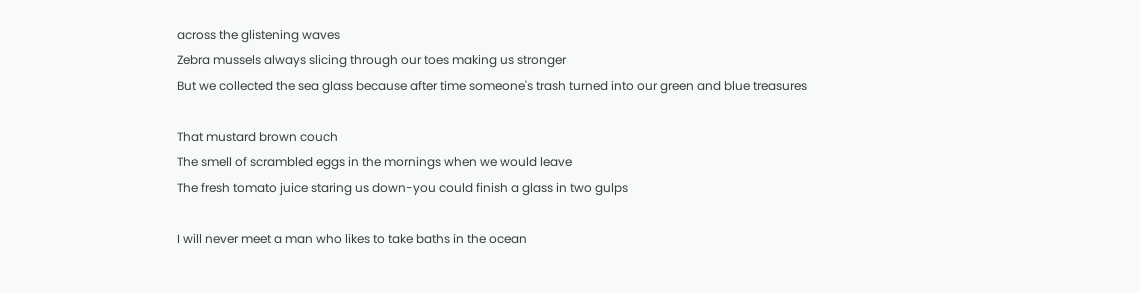across the glistening waves
Zebra mussels always slicing through our toes making us stronger
But we collected the sea glass because after time someone's trash turned into our green and blue treasures

That mustard brown couch
The smell of scrambled eggs in the mornings when we would leave
The fresh tomato juice staring us down-you could finish a glass in two gulps

I will never meet a man who likes to take baths in the ocean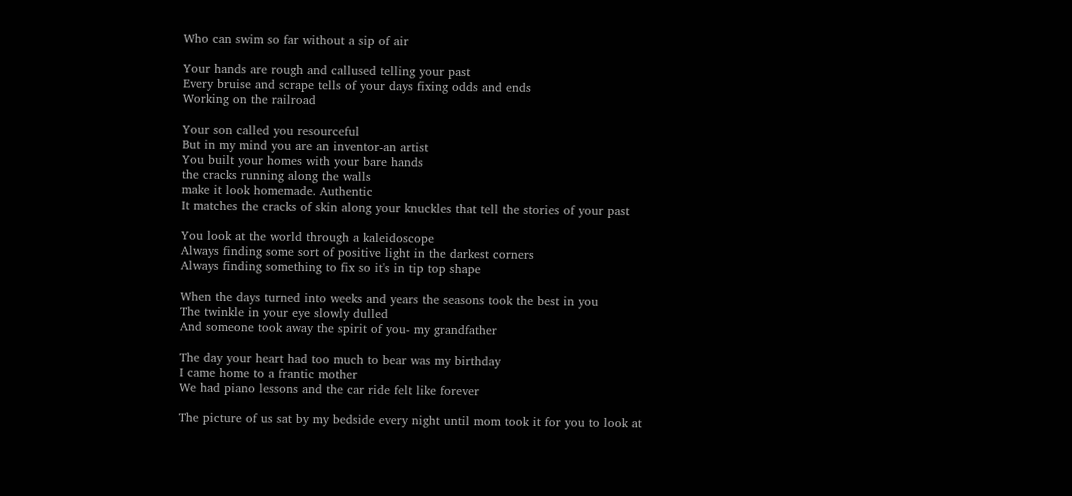Who can swim so far without a sip of air

Your hands are rough and callused telling your past
Every bruise and scrape tells of your days fixing odds and ends
Working on the railroad

Your son called you resourceful
But in my mind you are an inventor-an artist
You built your homes with your bare hands
the cracks running along the walls
make it look homemade. Authentic
It matches the cracks of skin along your knuckles that tell the stories of your past

You look at the world through a kaleidoscope
Always finding some sort of positive light in the darkest corners
Always finding something to fix so it's in tip top shape

When the days turned into weeks and years the seasons took the best in you
The twinkle in your eye slowly dulled
And someone took away the spirit of you- my grandfather

The day your heart had too much to bear was my birthday
I came home to a frantic mother
We had piano lessons and the car ride felt like forever

The picture of us sat by my bedside every night until mom took it for you to look at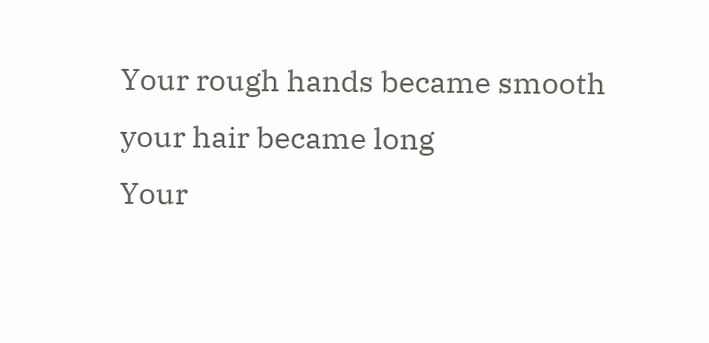Your rough hands became smooth
your hair became long
Your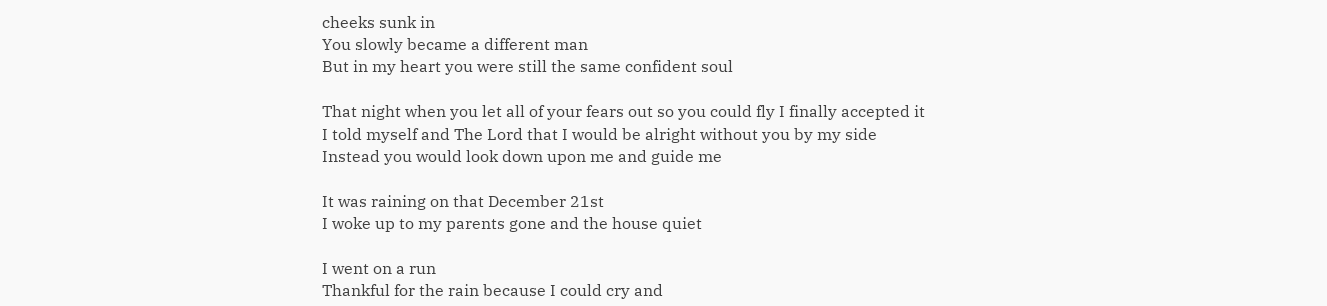cheeks sunk in
You slowly became a different man
But in my heart you were still the same confident soul

That night when you let all of your fears out so you could fly I finally accepted it
I told myself and The Lord that I would be alright without you by my side
Instead you would look down upon me and guide me

It was raining on that December 21st
I woke up to my parents gone and the house quiet

I went on a run
Thankful for the rain because I could cry and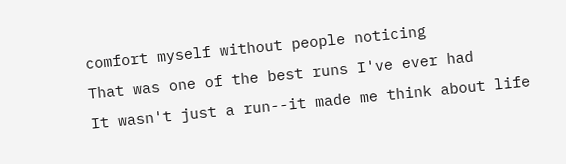comfort myself without people noticing
That was one of the best runs I've ever had
It wasn't just a run--it made me think about life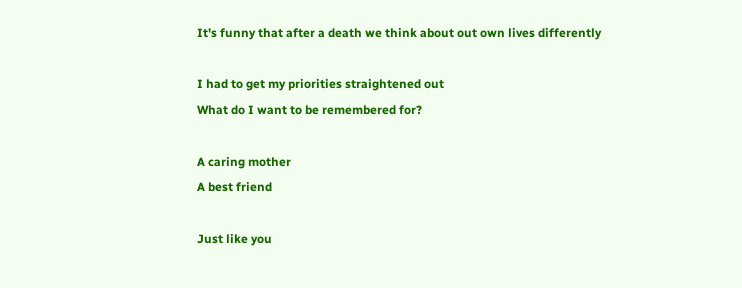It's funny that after a death we think about out own lives differently

I had to get my priorities straightened out
What do I want to be remembered for?

A caring mother
A best friend

Just like you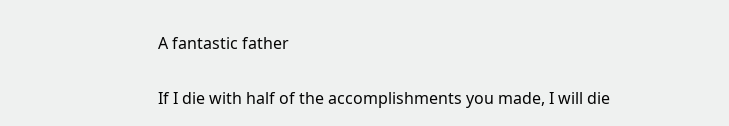A fantastic father

If I die with half of the accomplishments you made, I will die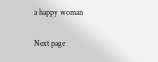a happy woman

Next page